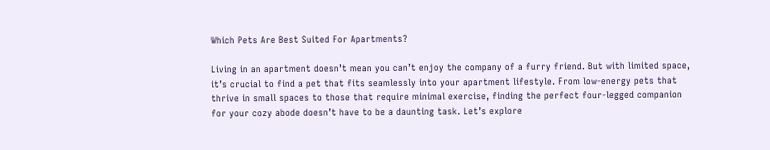Which Pets Are Best Suited For Apartments?

Living in an apartment doesn’t mean you can’t enjoy the company of a furry friend. But with limited space, it’s crucial to find a pet that fits seamlessly into your apartment lifestyle. From low-energy pets that thrive in small spaces to those that require minimal exercise, finding the perfect four-legged companion for your cozy abode doesn’t have to be a daunting task. Let’s explore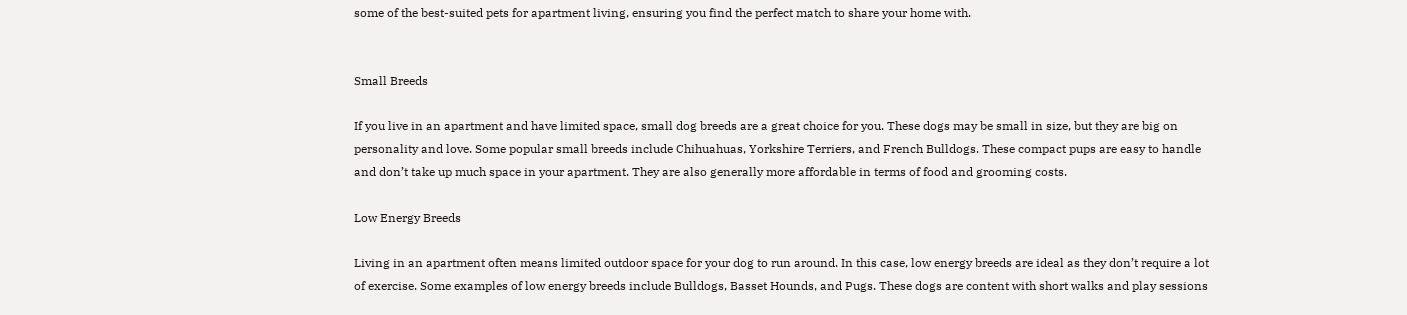some of the best-suited pets for apartment living, ensuring you find the perfect match to share your home with.


Small Breeds

If you live in an apartment and have limited space, small dog breeds are a great choice for you. These dogs may be small in size, but they are big on personality and love. Some popular small breeds include Chihuahuas, Yorkshire Terriers, and French Bulldogs. These compact pups are easy to handle and don’t take up much space in your apartment. They are also generally more affordable in terms of food and grooming costs.

Low Energy Breeds

Living in an apartment often means limited outdoor space for your dog to run around. In this case, low energy breeds are ideal as they don’t require a lot of exercise. Some examples of low energy breeds include Bulldogs, Basset Hounds, and Pugs. These dogs are content with short walks and play sessions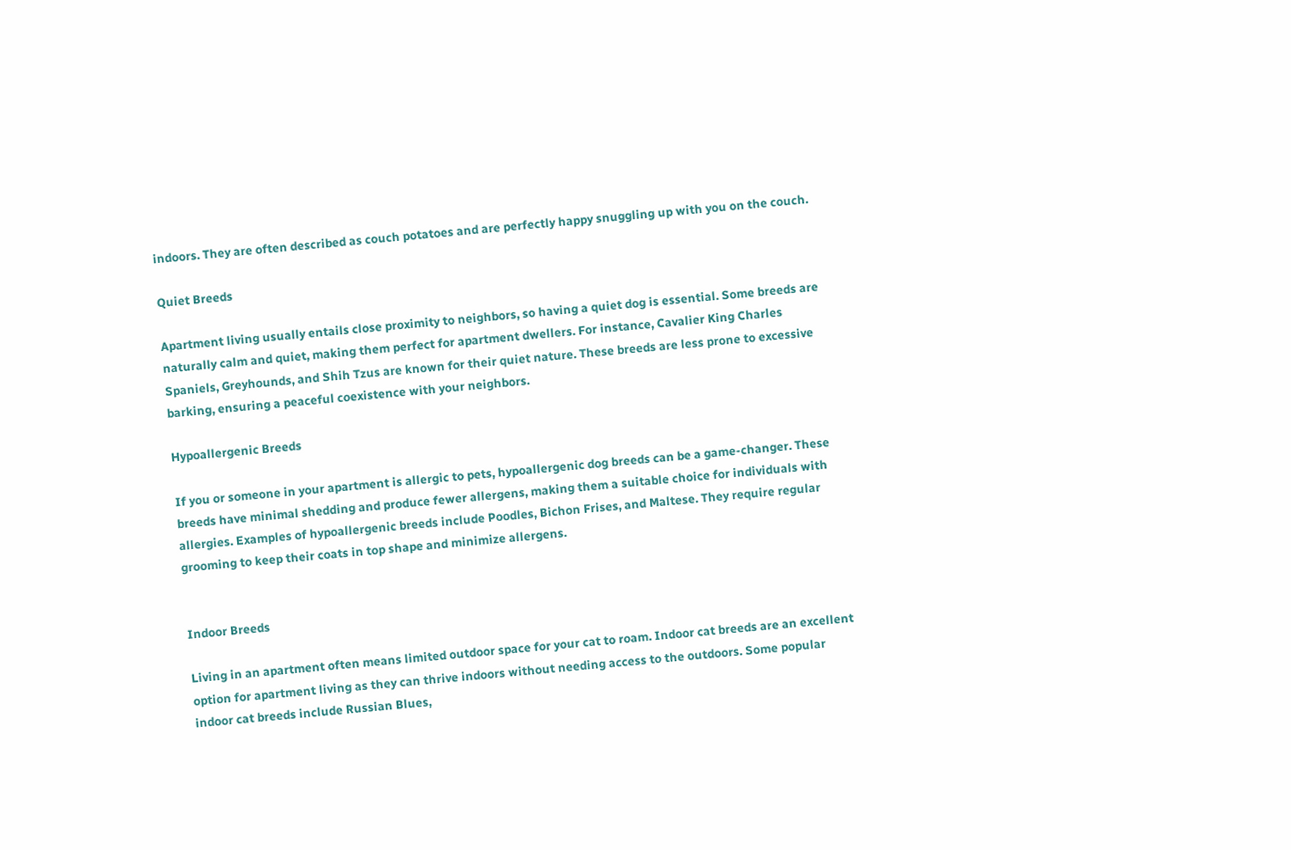indoors. They are often described as couch potatoes and are perfectly happy snuggling up with you on the couch.

Quiet Breeds

Apartment living usually entails close proximity to neighbors, so having a quiet dog is essential. Some breeds are naturally calm and quiet, making them perfect for apartment dwellers. For instance, Cavalier King Charles Spaniels, Greyhounds, and Shih Tzus are known for their quiet nature. These breeds are less prone to excessive barking, ensuring a peaceful coexistence with your neighbors.

Hypoallergenic Breeds

If you or someone in your apartment is allergic to pets, hypoallergenic dog breeds can be a game-changer. These breeds have minimal shedding and produce fewer allergens, making them a suitable choice for individuals with allergies. Examples of hypoallergenic breeds include Poodles, Bichon Frises, and Maltese. They require regular grooming to keep their coats in top shape and minimize allergens.


Indoor Breeds

Living in an apartment often means limited outdoor space for your cat to roam. Indoor cat breeds are an excellent option for apartment living as they can thrive indoors without needing access to the outdoors. Some popular indoor cat breeds include Russian Blues,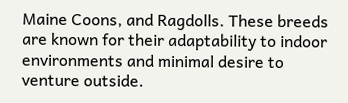Maine Coons, and Ragdolls. These breeds are known for their adaptability to indoor environments and minimal desire to venture outside.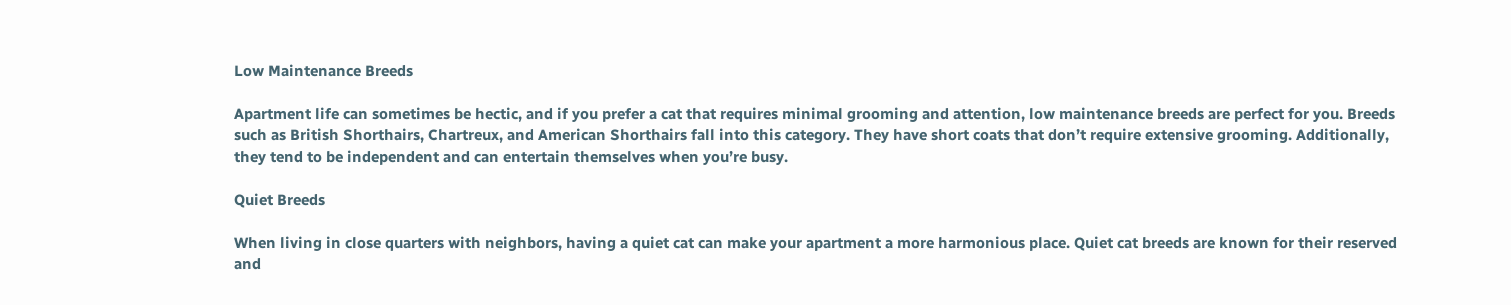Low Maintenance Breeds

Apartment life can sometimes be hectic, and if you prefer a cat that requires minimal grooming and attention, low maintenance breeds are perfect for you. Breeds such as British Shorthairs, Chartreux, and American Shorthairs fall into this category. They have short coats that don’t require extensive grooming. Additionally, they tend to be independent and can entertain themselves when you’re busy.

Quiet Breeds

When living in close quarters with neighbors, having a quiet cat can make your apartment a more harmonious place. Quiet cat breeds are known for their reserved and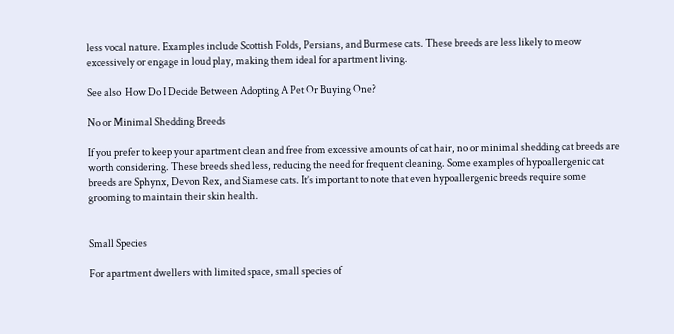less vocal nature. Examples include Scottish Folds, Persians, and Burmese cats. These breeds are less likely to meow excessively or engage in loud play, making them ideal for apartment living.

See also  How Do I Decide Between Adopting A Pet Or Buying One?

No or Minimal Shedding Breeds

If you prefer to keep your apartment clean and free from excessive amounts of cat hair, no or minimal shedding cat breeds are worth considering. These breeds shed less, reducing the need for frequent cleaning. Some examples of hypoallergenic cat breeds are Sphynx, Devon Rex, and Siamese cats. It’s important to note that even hypoallergenic breeds require some grooming to maintain their skin health.


Small Species

For apartment dwellers with limited space, small species of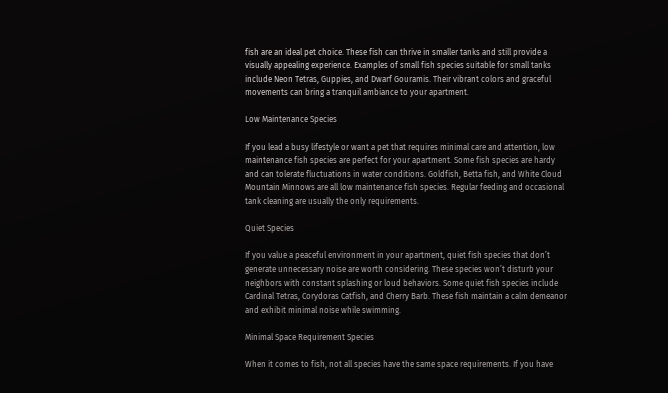fish are an ideal pet choice. These fish can thrive in smaller tanks and still provide a visually appealing experience. Examples of small fish species suitable for small tanks include Neon Tetras, Guppies, and Dwarf Gouramis. Their vibrant colors and graceful movements can bring a tranquil ambiance to your apartment.

Low Maintenance Species

If you lead a busy lifestyle or want a pet that requires minimal care and attention, low maintenance fish species are perfect for your apartment. Some fish species are hardy and can tolerate fluctuations in water conditions. Goldfish, Betta fish, and White Cloud Mountain Minnows are all low maintenance fish species. Regular feeding and occasional tank cleaning are usually the only requirements.

Quiet Species

If you value a peaceful environment in your apartment, quiet fish species that don’t generate unnecessary noise are worth considering. These species won’t disturb your neighbors with constant splashing or loud behaviors. Some quiet fish species include Cardinal Tetras, Corydoras Catfish, and Cherry Barb. These fish maintain a calm demeanor and exhibit minimal noise while swimming.

Minimal Space Requirement Species

When it comes to fish, not all species have the same space requirements. If you have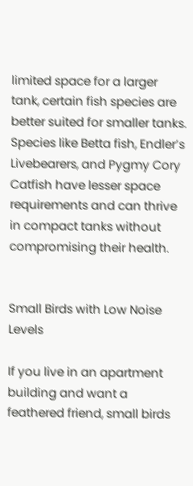limited space for a larger tank, certain fish species are better suited for smaller tanks. Species like Betta fish, Endler’s Livebearers, and Pygmy Cory Catfish have lesser space requirements and can thrive in compact tanks without compromising their health.


Small Birds with Low Noise Levels

If you live in an apartment building and want a feathered friend, small birds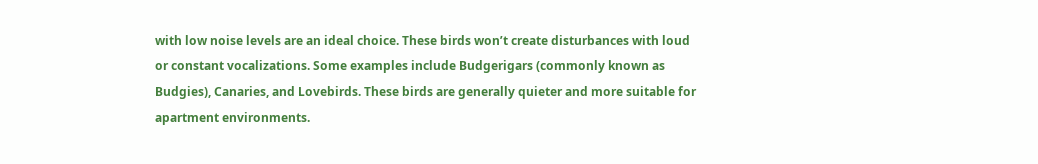with low noise levels are an ideal choice. These birds won’t create disturbances with loud or constant vocalizations. Some examples include Budgerigars (commonly known as Budgies), Canaries, and Lovebirds. These birds are generally quieter and more suitable for apartment environments.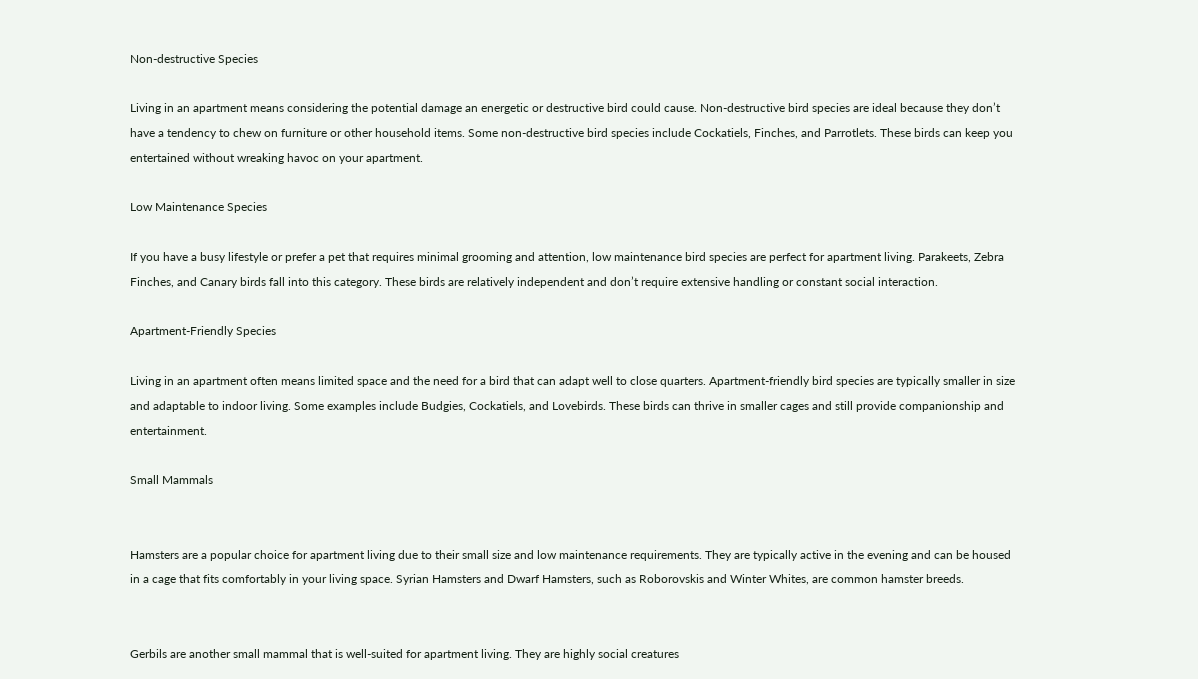Non-destructive Species

Living in an apartment means considering the potential damage an energetic or destructive bird could cause. Non-destructive bird species are ideal because they don’t have a tendency to chew on furniture or other household items. Some non-destructive bird species include Cockatiels, Finches, and Parrotlets. These birds can keep you entertained without wreaking havoc on your apartment.

Low Maintenance Species

If you have a busy lifestyle or prefer a pet that requires minimal grooming and attention, low maintenance bird species are perfect for apartment living. Parakeets, Zebra Finches, and Canary birds fall into this category. These birds are relatively independent and don’t require extensive handling or constant social interaction.

Apartment-Friendly Species

Living in an apartment often means limited space and the need for a bird that can adapt well to close quarters. Apartment-friendly bird species are typically smaller in size and adaptable to indoor living. Some examples include Budgies, Cockatiels, and Lovebirds. These birds can thrive in smaller cages and still provide companionship and entertainment.

Small Mammals


Hamsters are a popular choice for apartment living due to their small size and low maintenance requirements. They are typically active in the evening and can be housed in a cage that fits comfortably in your living space. Syrian Hamsters and Dwarf Hamsters, such as Roborovskis and Winter Whites, are common hamster breeds.


Gerbils are another small mammal that is well-suited for apartment living. They are highly social creatures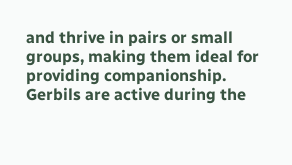and thrive in pairs or small groups, making them ideal for providing companionship. Gerbils are active during the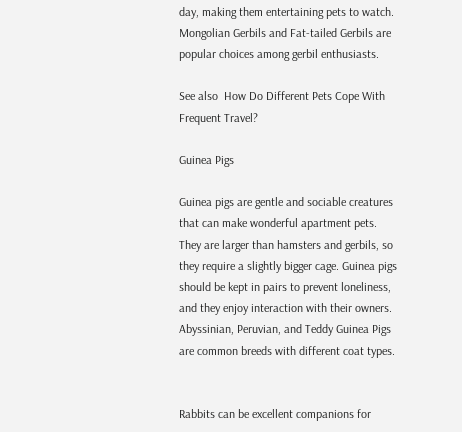day, making them entertaining pets to watch. Mongolian Gerbils and Fat-tailed Gerbils are popular choices among gerbil enthusiasts.

See also  How Do Different Pets Cope With Frequent Travel?

Guinea Pigs

Guinea pigs are gentle and sociable creatures that can make wonderful apartment pets. They are larger than hamsters and gerbils, so they require a slightly bigger cage. Guinea pigs should be kept in pairs to prevent loneliness, and they enjoy interaction with their owners. Abyssinian, Peruvian, and Teddy Guinea Pigs are common breeds with different coat types.


Rabbits can be excellent companions for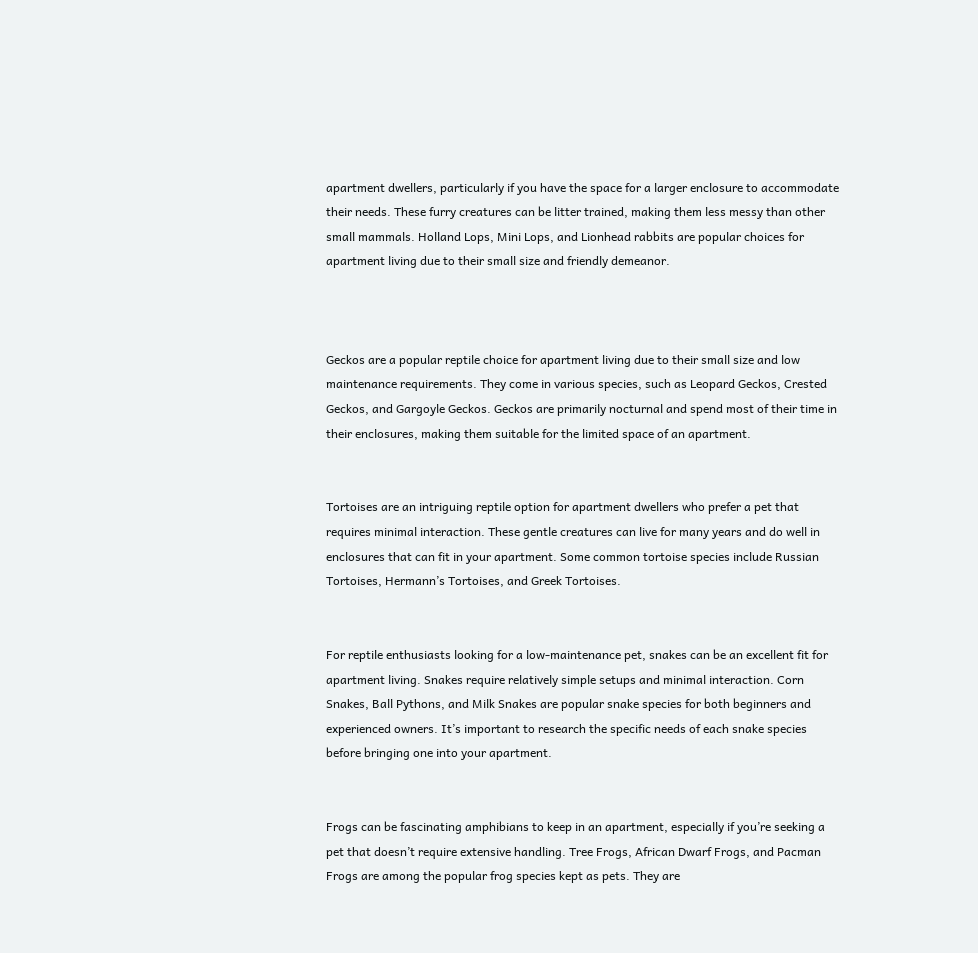apartment dwellers, particularly if you have the space for a larger enclosure to accommodate their needs. These furry creatures can be litter trained, making them less messy than other small mammals. Holland Lops, Mini Lops, and Lionhead rabbits are popular choices for apartment living due to their small size and friendly demeanor.



Geckos are a popular reptile choice for apartment living due to their small size and low maintenance requirements. They come in various species, such as Leopard Geckos, Crested Geckos, and Gargoyle Geckos. Geckos are primarily nocturnal and spend most of their time in their enclosures, making them suitable for the limited space of an apartment.


Tortoises are an intriguing reptile option for apartment dwellers who prefer a pet that requires minimal interaction. These gentle creatures can live for many years and do well in enclosures that can fit in your apartment. Some common tortoise species include Russian Tortoises, Hermann’s Tortoises, and Greek Tortoises.


For reptile enthusiasts looking for a low-maintenance pet, snakes can be an excellent fit for apartment living. Snakes require relatively simple setups and minimal interaction. Corn Snakes, Ball Pythons, and Milk Snakes are popular snake species for both beginners and experienced owners. It’s important to research the specific needs of each snake species before bringing one into your apartment.


Frogs can be fascinating amphibians to keep in an apartment, especially if you’re seeking a pet that doesn’t require extensive handling. Tree Frogs, African Dwarf Frogs, and Pacman Frogs are among the popular frog species kept as pets. They are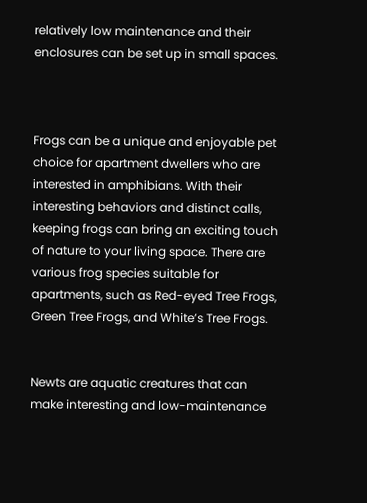relatively low maintenance and their enclosures can be set up in small spaces.



Frogs can be a unique and enjoyable pet choice for apartment dwellers who are interested in amphibians. With their interesting behaviors and distinct calls, keeping frogs can bring an exciting touch of nature to your living space. There are various frog species suitable for apartments, such as Red-eyed Tree Frogs, Green Tree Frogs, and White’s Tree Frogs.


Newts are aquatic creatures that can make interesting and low-maintenance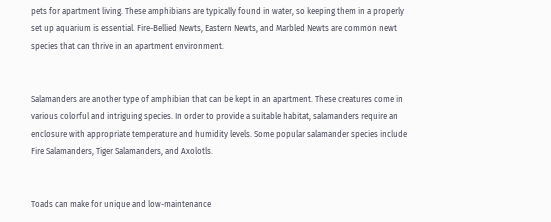pets for apartment living. These amphibians are typically found in water, so keeping them in a properly set up aquarium is essential. Fire-Bellied Newts, Eastern Newts, and Marbled Newts are common newt species that can thrive in an apartment environment.


Salamanders are another type of amphibian that can be kept in an apartment. These creatures come in various colorful and intriguing species. In order to provide a suitable habitat, salamanders require an enclosure with appropriate temperature and humidity levels. Some popular salamander species include Fire Salamanders, Tiger Salamanders, and Axolotls.


Toads can make for unique and low-maintenance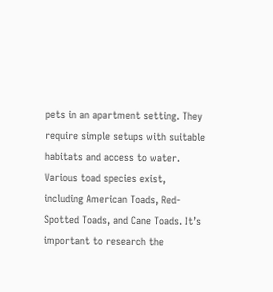pets in an apartment setting. They require simple setups with suitable habitats and access to water. Various toad species exist, including American Toads, Red-Spotted Toads, and Cane Toads. It’s important to research the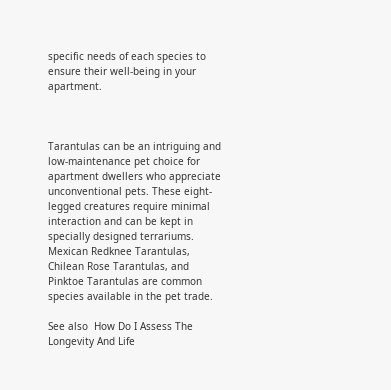specific needs of each species to ensure their well-being in your apartment.



Tarantulas can be an intriguing and low-maintenance pet choice for apartment dwellers who appreciate unconventional pets. These eight-legged creatures require minimal interaction and can be kept in specially designed terrariums. Mexican Redknee Tarantulas, Chilean Rose Tarantulas, and Pinktoe Tarantulas are common species available in the pet trade.

See also  How Do I Assess The Longevity And Life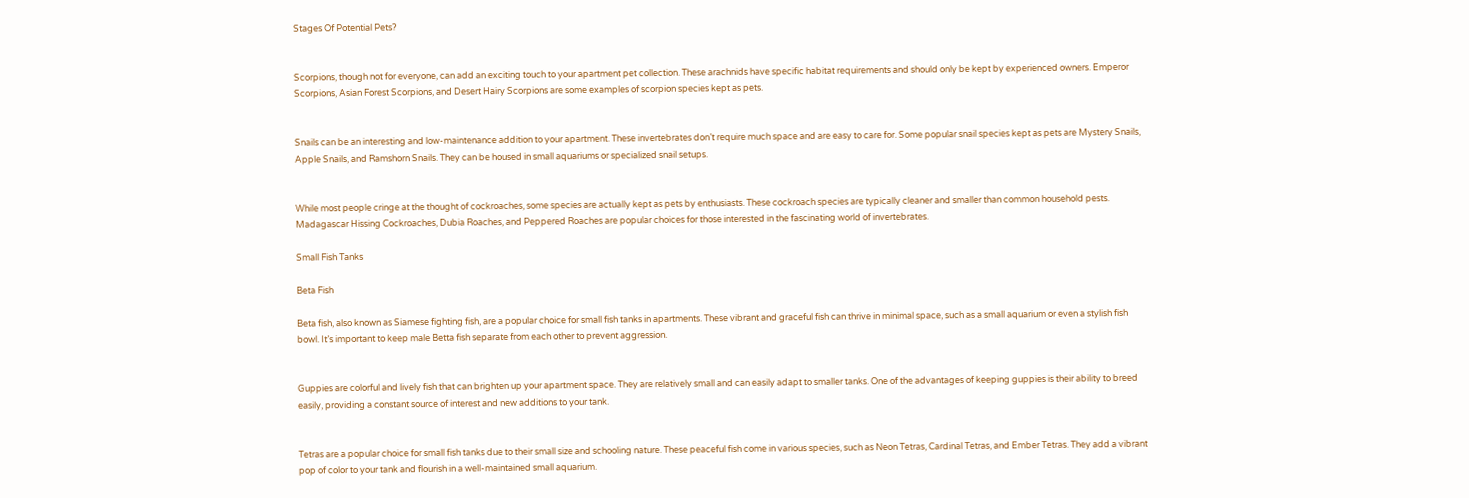Stages Of Potential Pets?


Scorpions, though not for everyone, can add an exciting touch to your apartment pet collection. These arachnids have specific habitat requirements and should only be kept by experienced owners. Emperor Scorpions, Asian Forest Scorpions, and Desert Hairy Scorpions are some examples of scorpion species kept as pets.


Snails can be an interesting and low-maintenance addition to your apartment. These invertebrates don’t require much space and are easy to care for. Some popular snail species kept as pets are Mystery Snails, Apple Snails, and Ramshorn Snails. They can be housed in small aquariums or specialized snail setups.


While most people cringe at the thought of cockroaches, some species are actually kept as pets by enthusiasts. These cockroach species are typically cleaner and smaller than common household pests. Madagascar Hissing Cockroaches, Dubia Roaches, and Peppered Roaches are popular choices for those interested in the fascinating world of invertebrates.

Small Fish Tanks

Beta Fish

Beta fish, also known as Siamese fighting fish, are a popular choice for small fish tanks in apartments. These vibrant and graceful fish can thrive in minimal space, such as a small aquarium or even a stylish fish bowl. It’s important to keep male Betta fish separate from each other to prevent aggression.


Guppies are colorful and lively fish that can brighten up your apartment space. They are relatively small and can easily adapt to smaller tanks. One of the advantages of keeping guppies is their ability to breed easily, providing a constant source of interest and new additions to your tank.


Tetras are a popular choice for small fish tanks due to their small size and schooling nature. These peaceful fish come in various species, such as Neon Tetras, Cardinal Tetras, and Ember Tetras. They add a vibrant pop of color to your tank and flourish in a well-maintained small aquarium.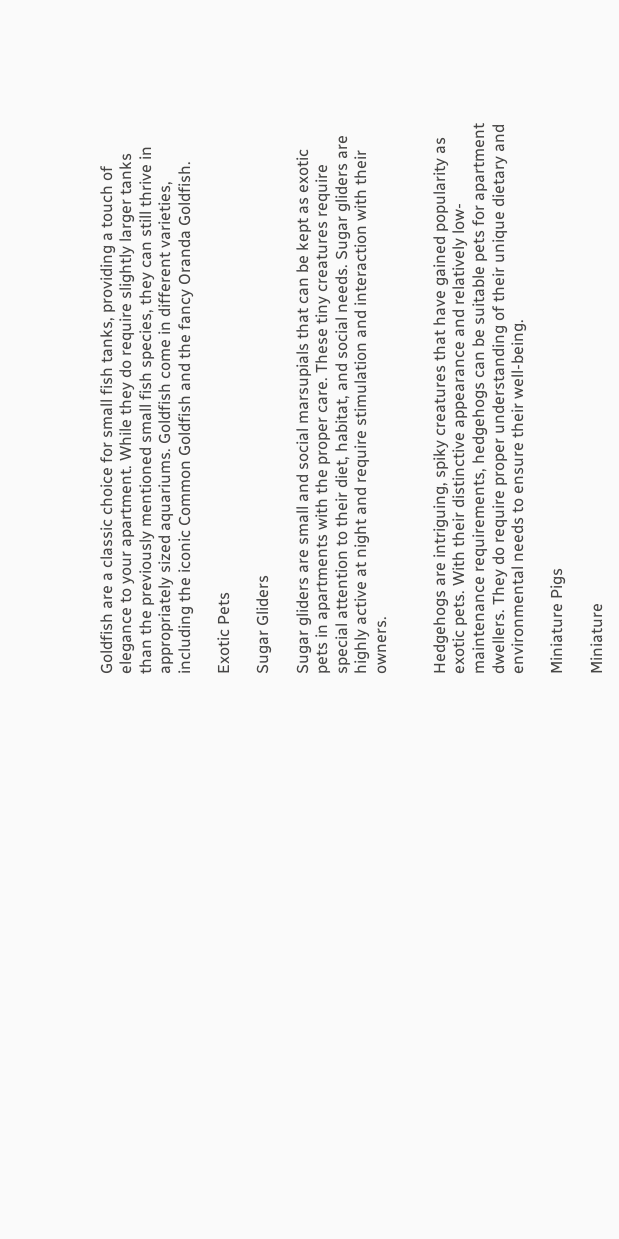Goldfish are a classic choice for small fish tanks, providing a touch of elegance to your apartment. While they do require slightly larger tanks than the previously mentioned small fish species, they can still thrive in appropriately sized aquariums. Goldfish come in different varieties, including the iconic Common Goldfish and the fancy Oranda Goldfish.

Exotic Pets

Sugar Gliders

Sugar gliders are small and social marsupials that can be kept as exotic pets in apartments with the proper care. These tiny creatures require special attention to their diet, habitat, and social needs. Sugar gliders are highly active at night and require stimulation and interaction with their owners.


Hedgehogs are intriguing, spiky creatures that have gained popularity as exotic pets. With their distinctive appearance and relatively low-maintenance requirements, hedgehogs can be suitable pets for apartment dwellers. They do require proper understanding of their unique dietary and environmental needs to ensure their well-being.

Miniature Pigs

Miniature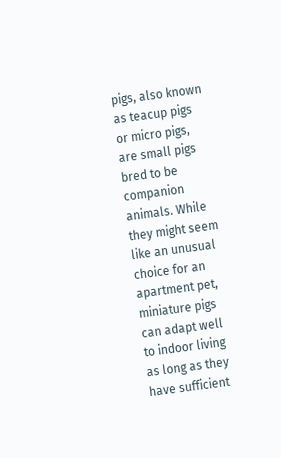pigs, also known as teacup pigs or micro pigs, are small pigs bred to be companion animals. While they might seem like an unusual choice for an apartment pet, miniature pigs can adapt well to indoor living as long as they have sufficient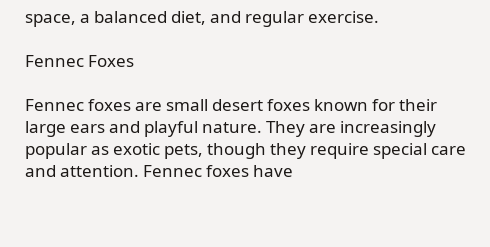space, a balanced diet, and regular exercise.

Fennec Foxes

Fennec foxes are small desert foxes known for their large ears and playful nature. They are increasingly popular as exotic pets, though they require special care and attention. Fennec foxes have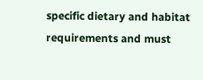specific dietary and habitat requirements and must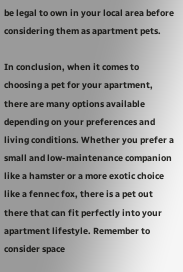be legal to own in your local area before considering them as apartment pets.

In conclusion, when it comes to choosing a pet for your apartment, there are many options available depending on your preferences and living conditions. Whether you prefer a small and low-maintenance companion like a hamster or a more exotic choice like a fennec fox, there is a pet out there that can fit perfectly into your apartment lifestyle. Remember to consider space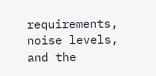requirements, noise levels, and the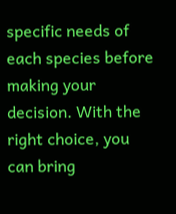specific needs of each species before making your decision. With the right choice, you can bring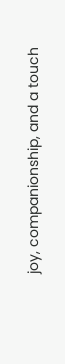joy, companionship, and a touch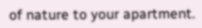of nature to your apartment.